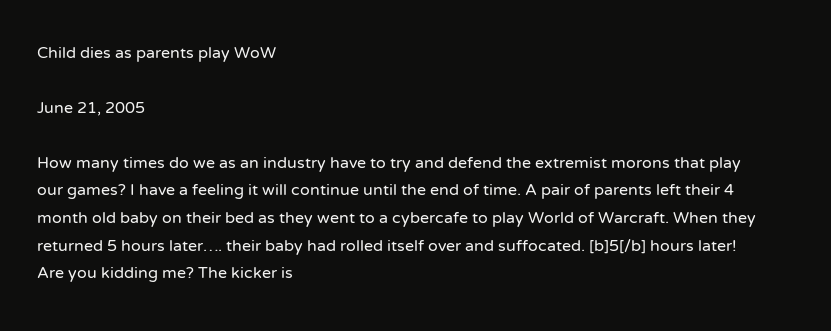Child dies as parents play WoW

June 21, 2005

How many times do we as an industry have to try and defend the extremist morons that play our games? I have a feeling it will continue until the end of time. A pair of parents left their 4 month old baby on their bed as they went to a cybercafe to play World of Warcraft. When they returned 5 hours later…. their baby had rolled itself over and suffocated. [b]5[/b] hours later! Are you kidding me? The kicker is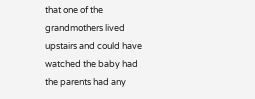that one of the grandmothers lived upstairs and could have watched the baby had the parents had any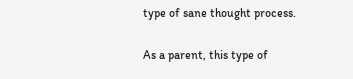type of sane thought process.

As a parent, this type of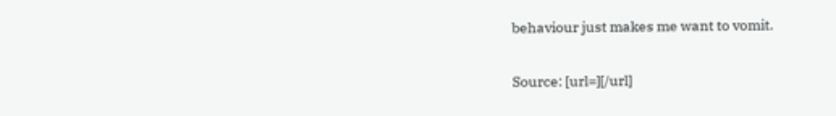behaviour just makes me want to vomit.

Source: [url=][/url]